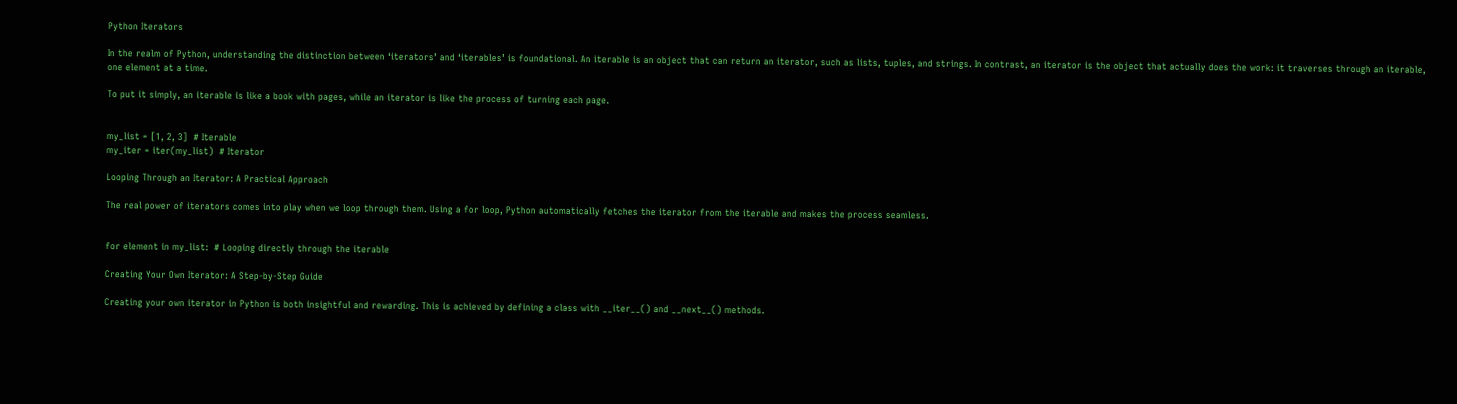Python Iterators

In the realm of Python, understanding the distinction between ‘iterators’ and ‘iterables’ is foundational. An iterable is an object that can return an iterator, such as lists, tuples, and strings. In contrast, an iterator is the object that actually does the work: it traverses through an iterable, one element at a time.

To put it simply, an iterable is like a book with pages, while an iterator is like the process of turning each page.


my_list = [1, 2, 3]  # Iterable
my_iter = iter(my_list)  # Iterator

Looping Through an Iterator: A Practical Approach

The real power of iterators comes into play when we loop through them. Using a for loop, Python automatically fetches the iterator from the iterable and makes the process seamless.


for element in my_list:  # Looping directly through the iterable

Creating Your Own Iterator: A Step-by-Step Guide

Creating your own iterator in Python is both insightful and rewarding. This is achieved by defining a class with __iter__() and __next__() methods.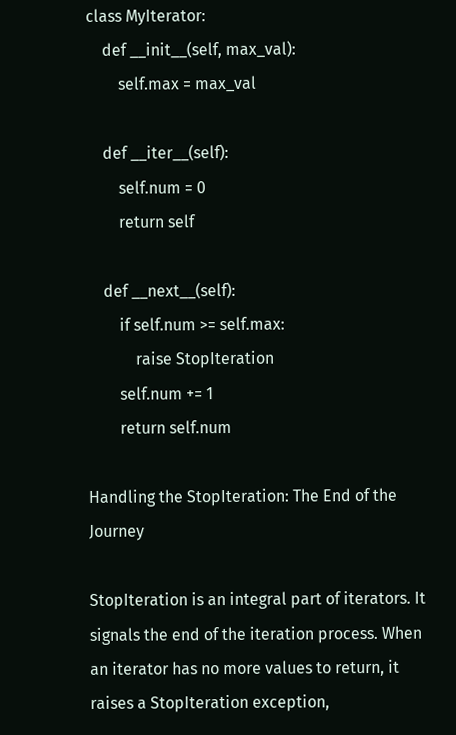class MyIterator:
    def __init__(self, max_val):
        self.max = max_val

    def __iter__(self):
        self.num = 0
        return self

    def __next__(self):
        if self.num >= self.max:
            raise StopIteration
        self.num += 1
        return self.num

Handling the StopIteration: The End of the Journey

StopIteration is an integral part of iterators. It signals the end of the iteration process. When an iterator has no more values to return, it raises a StopIteration exception,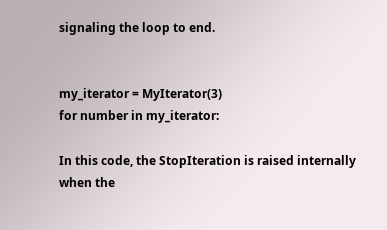signaling the loop to end.


my_iterator = MyIterator(3)
for number in my_iterator:

In this code, the StopIteration is raised internally when the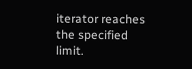iterator reaches the specified limit.